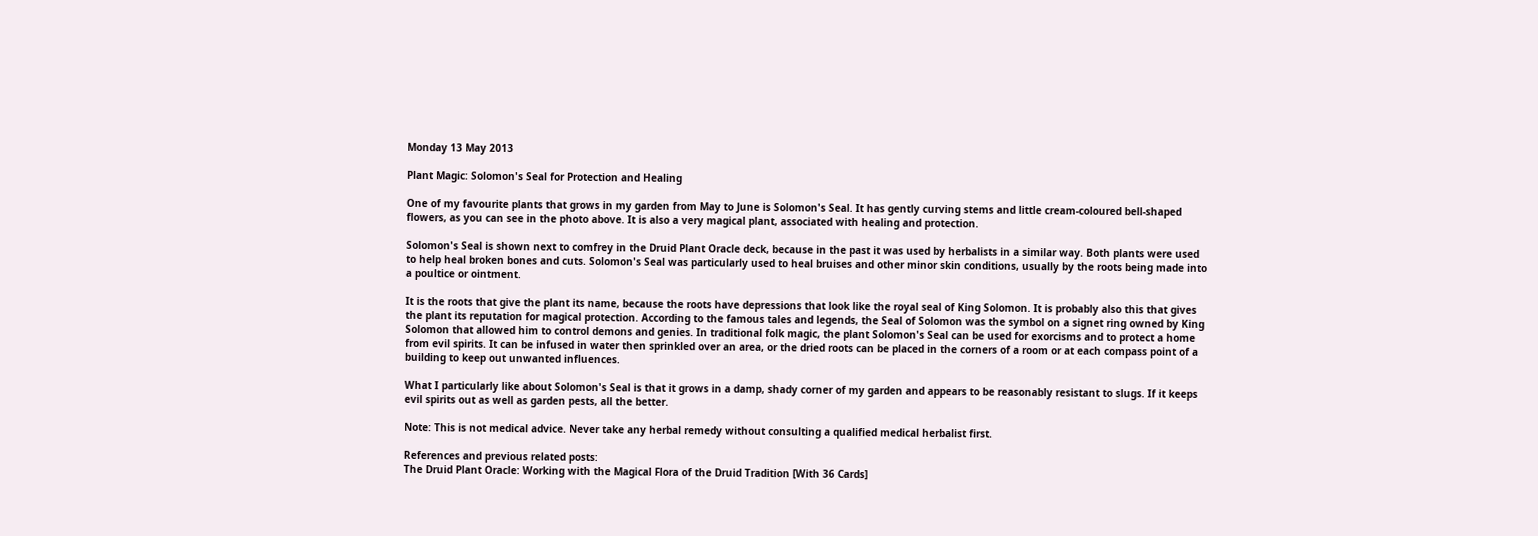Monday 13 May 2013

Plant Magic: Solomon's Seal for Protection and Healing

One of my favourite plants that grows in my garden from May to June is Solomon's Seal. It has gently curving stems and little cream-coloured bell-shaped flowers, as you can see in the photo above. It is also a very magical plant, associated with healing and protection.

Solomon's Seal is shown next to comfrey in the Druid Plant Oracle deck, because in the past it was used by herbalists in a similar way. Both plants were used to help heal broken bones and cuts. Solomon's Seal was particularly used to heal bruises and other minor skin conditions, usually by the roots being made into a poultice or ointment.

It is the roots that give the plant its name, because the roots have depressions that look like the royal seal of King Solomon. It is probably also this that gives the plant its reputation for magical protection. According to the famous tales and legends, the Seal of Solomon was the symbol on a signet ring owned by King Solomon that allowed him to control demons and genies. In traditional folk magic, the plant Solomon's Seal can be used for exorcisms and to protect a home from evil spirits. It can be infused in water then sprinkled over an area, or the dried roots can be placed in the corners of a room or at each compass point of a building to keep out unwanted influences.

What I particularly like about Solomon's Seal is that it grows in a damp, shady corner of my garden and appears to be reasonably resistant to slugs. If it keeps evil spirits out as well as garden pests, all the better.

Note: This is not medical advice. Never take any herbal remedy without consulting a qualified medical herbalist first.

References and previous related posts:
The Druid Plant Oracle: Working with the Magical Flora of the Druid Tradition [With 36 Cards]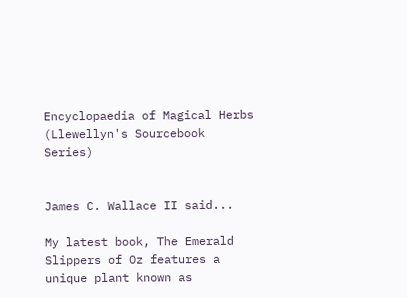Encyclopaedia of Magical Herbs (Llewellyn's Sourcebook Series)


James C. Wallace II said...

My latest book, The Emerald Slippers of Oz features a unique plant known as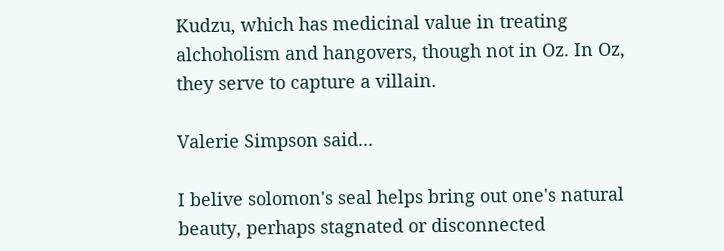Kudzu, which has medicinal value in treating alchoholism and hangovers, though not in Oz. In Oz, they serve to capture a villain.

Valerie Simpson said...

I belive solomon's seal helps bring out one's natural beauty, perhaps stagnated or disconnected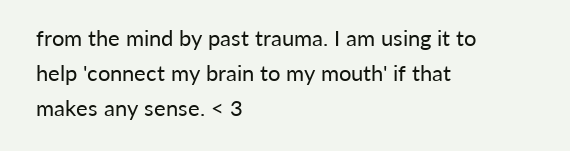from the mind by past trauma. I am using it to help 'connect my brain to my mouth' if that makes any sense. < 3